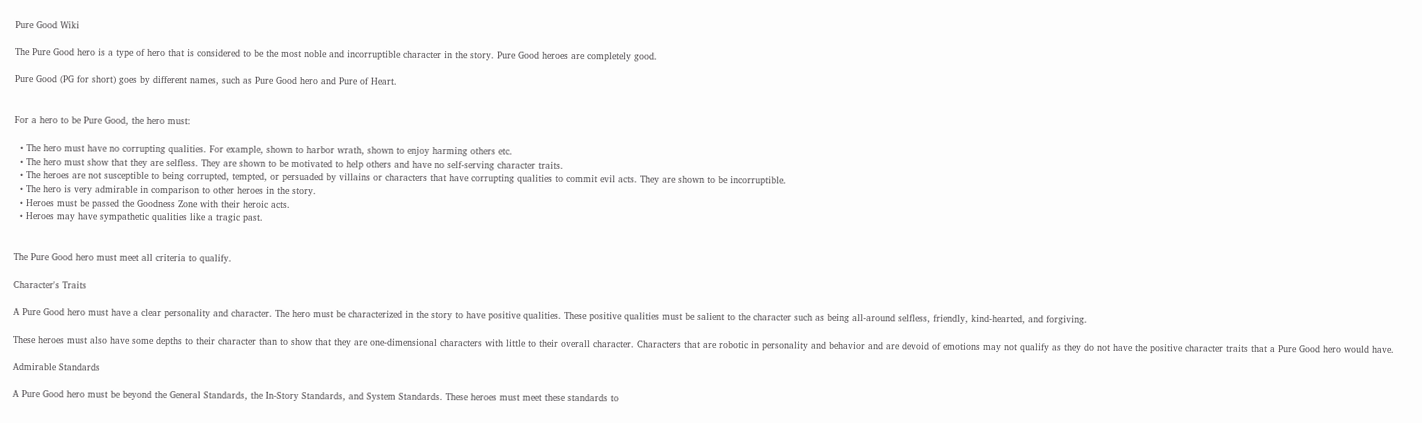Pure Good Wiki

The Pure Good hero is a type of hero that is considered to be the most noble and incorruptible character in the story. Pure Good heroes are completely good.

Pure Good (PG for short) goes by different names, such as Pure Good hero and Pure of Heart.


For a hero to be Pure Good, the hero must:

  • The hero must have no corrupting qualities. For example, shown to harbor wrath, shown to enjoy harming others etc.
  • The hero must show that they are selfless. They are shown to be motivated to help others and have no self-serving character traits.
  • The heroes are not susceptible to being corrupted, tempted, or persuaded by villains or characters that have corrupting qualities to commit evil acts. They are shown to be incorruptible.
  • The hero is very admirable in comparison to other heroes in the story.
  • Heroes must be passed the Goodness Zone with their heroic acts.
  • Heroes may have sympathetic qualities like a tragic past.


The Pure Good hero must meet all criteria to qualify.

Character's Traits

A Pure Good hero must have a clear personality and character. The hero must be characterized in the story to have positive qualities. These positive qualities must be salient to the character such as being all-around selfless, friendly, kind-hearted, and forgiving.

These heroes must also have some depths to their character than to show that they are one-dimensional characters with little to their overall character. Characters that are robotic in personality and behavior and are devoid of emotions may not qualify as they do not have the positive character traits that a Pure Good hero would have.

Admirable Standards

A Pure Good hero must be beyond the General Standards, the In-Story Standards, and System Standards. These heroes must meet these standards to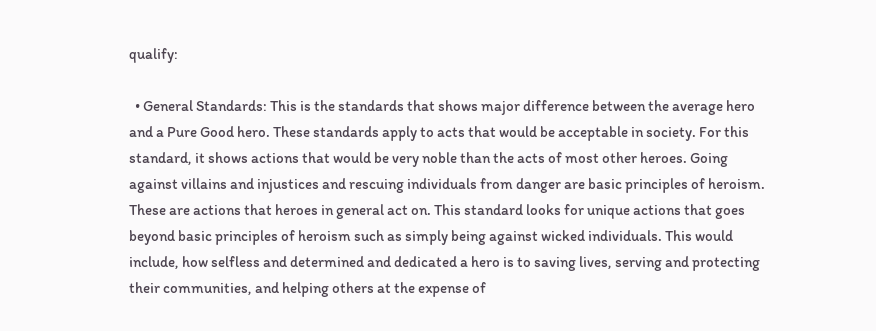qualify:

  • General Standards: This is the standards that shows major difference between the average hero and a Pure Good hero. These standards apply to acts that would be acceptable in society. For this standard, it shows actions that would be very noble than the acts of most other heroes. Going against villains and injustices and rescuing individuals from danger are basic principles of heroism. These are actions that heroes in general act on. This standard looks for unique actions that goes beyond basic principles of heroism such as simply being against wicked individuals. This would include, how selfless and determined and dedicated a hero is to saving lives, serving and protecting their communities, and helping others at the expense of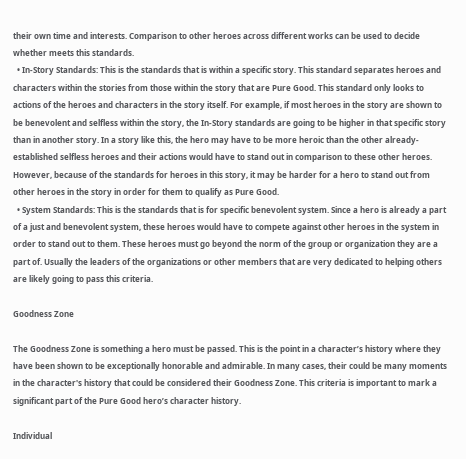their own time and interests. Comparison to other heroes across different works can be used to decide whether meets this standards.
  • In-Story Standards: This is the standards that is within a specific story. This standard separates heroes and characters within the stories from those within the story that are Pure Good. This standard only looks to actions of the heroes and characters in the story itself. For example, if most heroes in the story are shown to be benevolent and selfless within the story, the In-Story standards are going to be higher in that specific story than in another story. In a story like this, the hero may have to be more heroic than the other already-established selfless heroes and their actions would have to stand out in comparison to these other heroes. However, because of the standards for heroes in this story, it may be harder for a hero to stand out from other heroes in the story in order for them to qualify as Pure Good.
  • System Standards: This is the standards that is for specific benevolent system. Since a hero is already a part of a just and benevolent system, these heroes would have to compete against other heroes in the system in order to stand out to them. These heroes must go beyond the norm of the group or organization they are a part of. Usually the leaders of the organizations or other members that are very dedicated to helping others are likely going to pass this criteria.

Goodness Zone

The Goodness Zone is something a hero must be passed. This is the point in a character’s history where they have been shown to be exceptionally honorable and admirable. In many cases, their could be many moments in the character's history that could be considered their Goodness Zone. This criteria is important to mark a significant part of the Pure Good hero’s character history.

Individual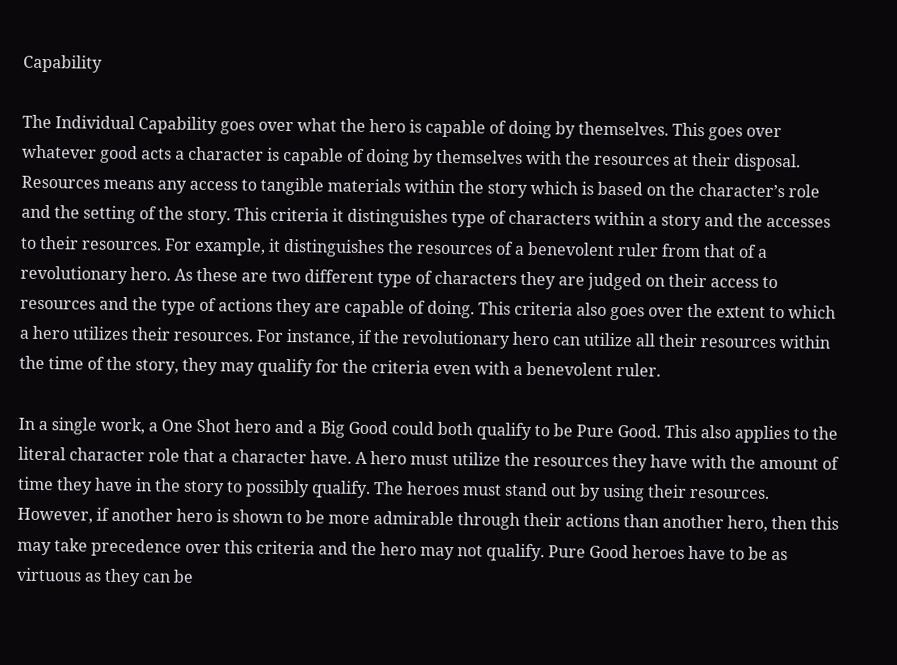Capability

The Individual Capability goes over what the hero is capable of doing by themselves. This goes over whatever good acts a character is capable of doing by themselves with the resources at their disposal. Resources means any access to tangible materials within the story which is based on the character’s role and the setting of the story. This criteria it distinguishes type of characters within a story and the accesses to their resources. For example, it distinguishes the resources of a benevolent ruler from that of a revolutionary hero. As these are two different type of characters they are judged on their access to resources and the type of actions they are capable of doing. This criteria also goes over the extent to which a hero utilizes their resources. For instance, if the revolutionary hero can utilize all their resources within the time of the story, they may qualify for the criteria even with a benevolent ruler.

In a single work, a One Shot hero and a Big Good could both qualify to be Pure Good. This also applies to the literal character role that a character have. A hero must utilize the resources they have with the amount of time they have in the story to possibly qualify. The heroes must stand out by using their resources. However, if another hero is shown to be more admirable through their actions than another hero, then this may take precedence over this criteria and the hero may not qualify. Pure Good heroes have to be as virtuous as they can be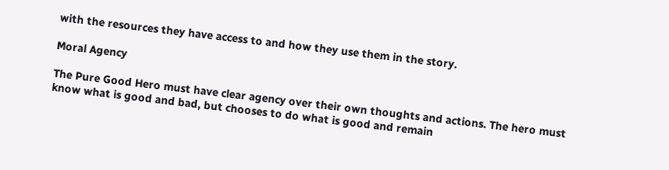with the resources they have access to and how they use them in the story.

Moral Agency

The Pure Good Hero must have clear agency over their own thoughts and actions. The hero must know what is good and bad, but chooses to do what is good and remain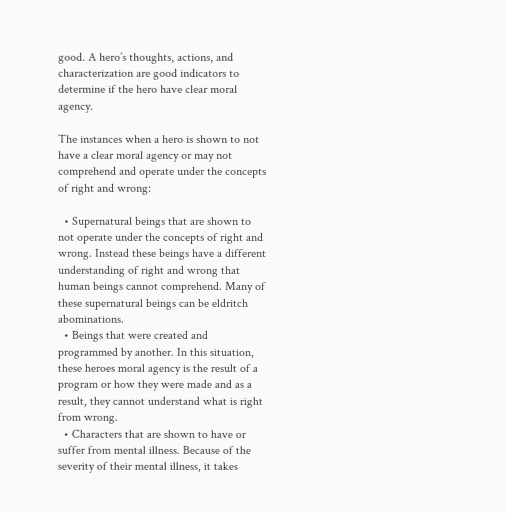good. A hero’s thoughts, actions, and characterization are good indicators to determine if the hero have clear moral agency.

The instances when a hero is shown to not have a clear moral agency or may not comprehend and operate under the concepts of right and wrong:

  • Supernatural beings that are shown to not operate under the concepts of right and wrong. Instead these beings have a different understanding of right and wrong that human beings cannot comprehend. Many of these supernatural beings can be eldritch abominations.
  • Beings that were created and programmed by another. In this situation, these heroes moral agency is the result of a program or how they were made and as a result, they cannot understand what is right from wrong.
  • Characters that are shown to have or suffer from mental illness. Because of the severity of their mental illness, it takes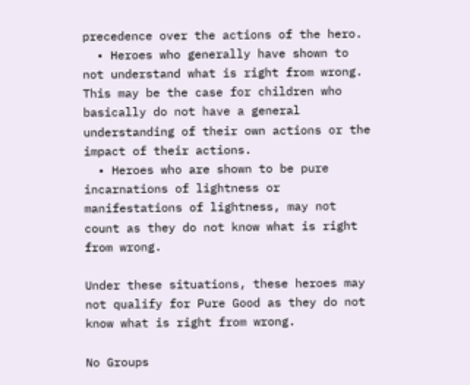precedence over the actions of the hero.
  • Heroes who generally have shown to not understand what is right from wrong. This may be the case for children who basically do not have a general understanding of their own actions or the impact of their actions.
  • Heroes who are shown to be pure incarnations of lightness or manifestations of lightness, may not count as they do not know what is right from wrong.

Under these situations, these heroes may not qualify for Pure Good as they do not know what is right from wrong.

No Groups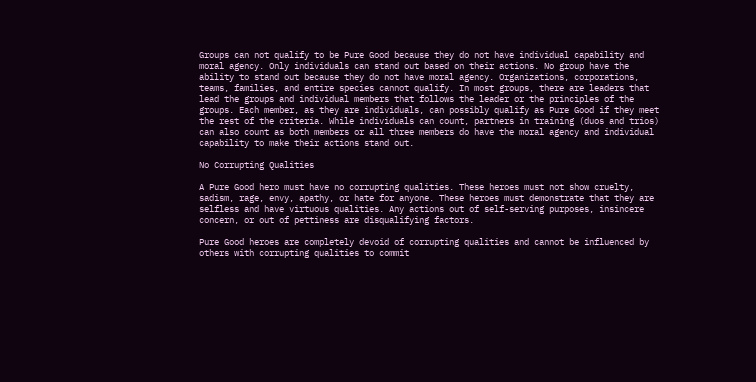Groups can not qualify to be Pure Good because they do not have individual capability and moral agency. Only individuals can stand out based on their actions. No group have the ability to stand out because they do not have moral agency. Organizations, corporations, teams, families, and entire species cannot qualify. In most groups, there are leaders that lead the groups and individual members that follows the leader or the principles of the groups. Each member, as they are individuals, can possibly qualify as Pure Good if they meet the rest of the criteria. While individuals can count, partners in training (duos and trios) can also count as both members or all three members do have the moral agency and individual capability to make their actions stand out.

No Corrupting Qualities

A Pure Good hero must have no corrupting qualities. These heroes must not show cruelty, sadism, rage, envy, apathy, or hate for anyone. These heroes must demonstrate that they are selfless and have virtuous qualities. Any actions out of self-serving purposes, insincere concern, or out of pettiness are disqualifying factors.

Pure Good heroes are completely devoid of corrupting qualities and cannot be influenced by others with corrupting qualities to commit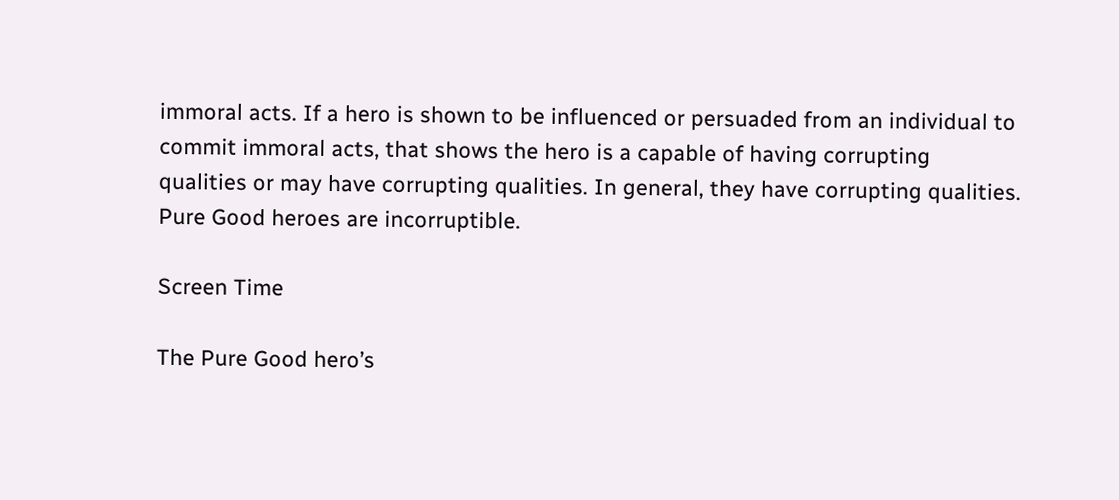immoral acts. If a hero is shown to be influenced or persuaded from an individual to commit immoral acts, that shows the hero is a capable of having corrupting qualities or may have corrupting qualities. In general, they have corrupting qualities. Pure Good heroes are incorruptible.

Screen Time

The Pure Good hero’s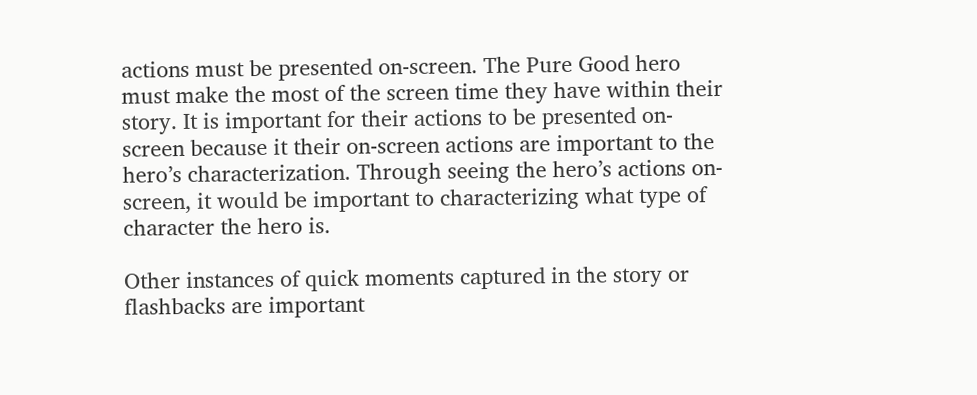actions must be presented on-screen. The Pure Good hero must make the most of the screen time they have within their story. It is important for their actions to be presented on-screen because it their on-screen actions are important to the hero’s characterization. Through seeing the hero’s actions on-screen, it would be important to characterizing what type of character the hero is.

Other instances of quick moments captured in the story or flashbacks are important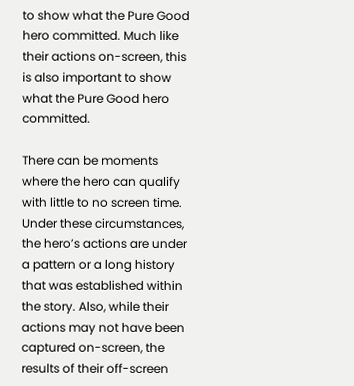to show what the Pure Good hero committed. Much like their actions on-screen, this is also important to show what the Pure Good hero committed.

There can be moments where the hero can qualify with little to no screen time. Under these circumstances, the hero’s actions are under a pattern or a long history that was established within the story. Also, while their actions may not have been captured on-screen, the results of their off-screen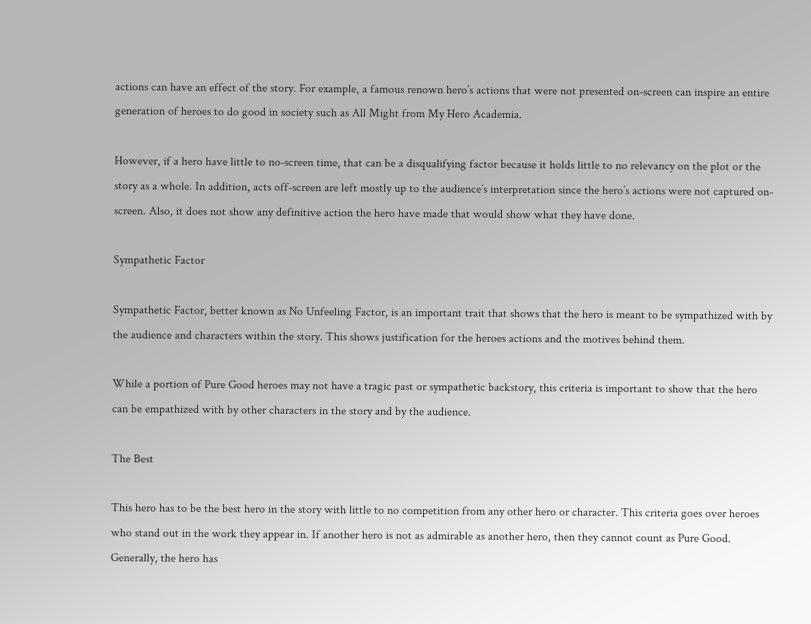actions can have an effect of the story. For example, a famous renown hero’s actions that were not presented on-screen can inspire an entire generation of heroes to do good in society such as All Might from My Hero Academia.

However, if a hero have little to no-screen time, that can be a disqualifying factor because it holds little to no relevancy on the plot or the story as a whole. In addition, acts off-screen are left mostly up to the audience’s interpretation since the hero’s actions were not captured on-screen. Also, it does not show any definitive action the hero have made that would show what they have done.

Sympathetic Factor

Sympathetic Factor, better known as No Unfeeling Factor, is an important trait that shows that the hero is meant to be sympathized with by the audience and characters within the story. This shows justification for the heroes actions and the motives behind them.

While a portion of Pure Good heroes may not have a tragic past or sympathetic backstory, this criteria is important to show that the hero can be empathized with by other characters in the story and by the audience.

The Best

This hero has to be the best hero in the story with little to no competition from any other hero or character. This criteria goes over heroes who stand out in the work they appear in. If another hero is not as admirable as another hero, then they cannot count as Pure Good. Generally, the hero has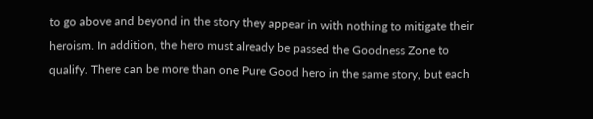to go above and beyond in the story they appear in with nothing to mitigate their heroism. In addition, the hero must already be passed the Goodness Zone to qualify. There can be more than one Pure Good hero in the same story, but each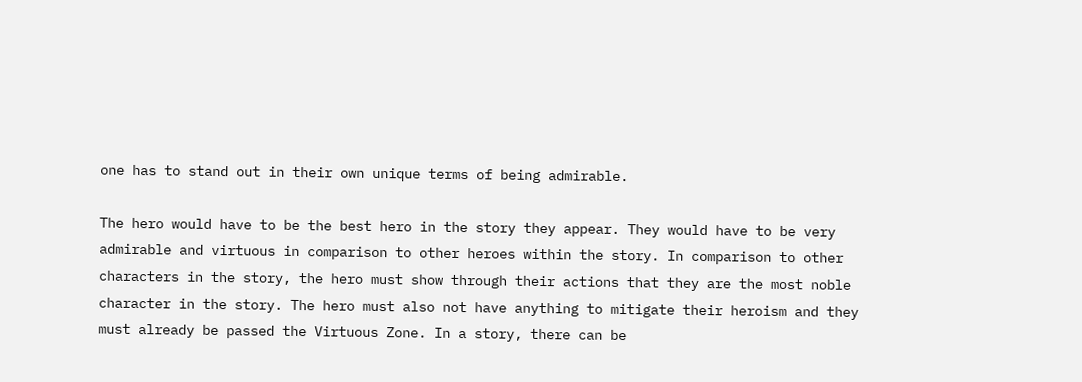one has to stand out in their own unique terms of being admirable.

The hero would have to be the best hero in the story they appear. They would have to be very admirable and virtuous in comparison to other heroes within the story. In comparison to other characters in the story, the hero must show through their actions that they are the most noble character in the story. The hero must also not have anything to mitigate their heroism and they must already be passed the Virtuous Zone. In a story, there can be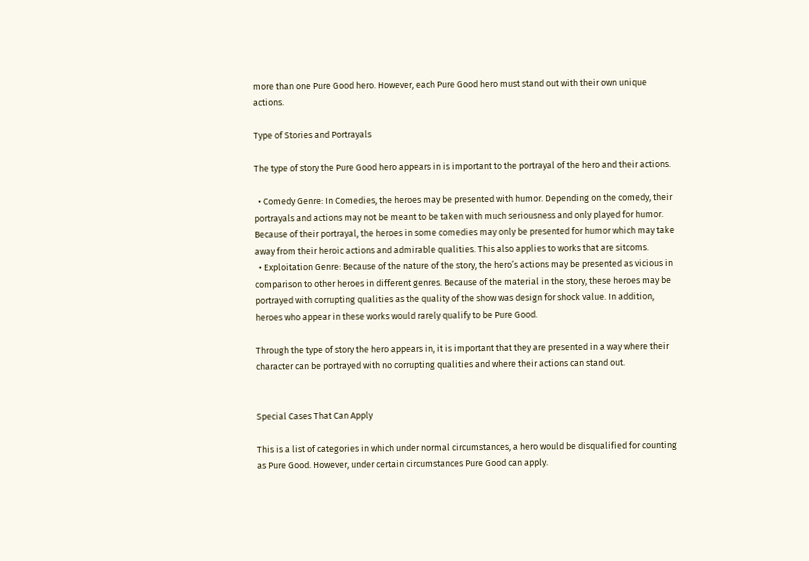more than one Pure Good hero. However, each Pure Good hero must stand out with their own unique actions.

Type of Stories and Portrayals

The type of story the Pure Good hero appears in is important to the portrayal of the hero and their actions.

  • Comedy Genre: In Comedies, the heroes may be presented with humor. Depending on the comedy, their portrayals and actions may not be meant to be taken with much seriousness and only played for humor. Because of their portrayal, the heroes in some comedies may only be presented for humor which may take away from their heroic actions and admirable qualities. This also applies to works that are sitcoms.
  • Exploitation Genre: Because of the nature of the story, the hero’s actions may be presented as vicious in comparison to other heroes in different genres. Because of the material in the story, these heroes may be portrayed with corrupting qualities as the quality of the show was design for shock value. In addition, heroes who appear in these works would rarely qualify to be Pure Good.

Through the type of story the hero appears in, it is important that they are presented in a way where their character can be portrayed with no corrupting qualities and where their actions can stand out.


Special Cases That Can Apply

This is a list of categories in which under normal circumstances, a hero would be disqualified for counting as Pure Good. However, under certain circumstances Pure Good can apply.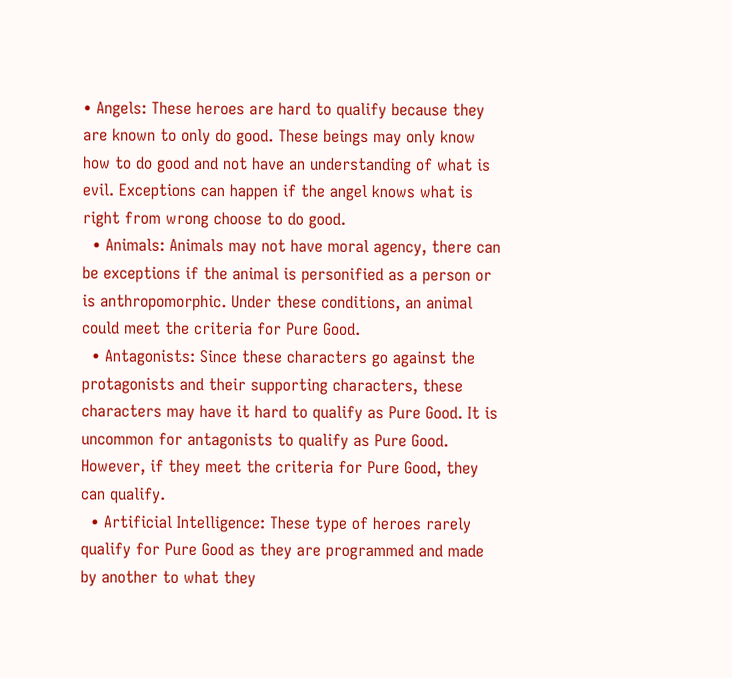• Angels: These heroes are hard to qualify because they are known to only do good. These beings may only know how to do good and not have an understanding of what is evil. Exceptions can happen if the angel knows what is right from wrong choose to do good.
  • Animals: Animals may not have moral agency, there can be exceptions if the animal is personified as a person or is anthropomorphic. Under these conditions, an animal could meet the criteria for Pure Good.
  • Antagonists: Since these characters go against the protagonists and their supporting characters, these characters may have it hard to qualify as Pure Good. It is uncommon for antagonists to qualify as Pure Good. However, if they meet the criteria for Pure Good, they can qualify.
  • Artificial Intelligence: These type of heroes rarely qualify for Pure Good as they are programmed and made by another to what they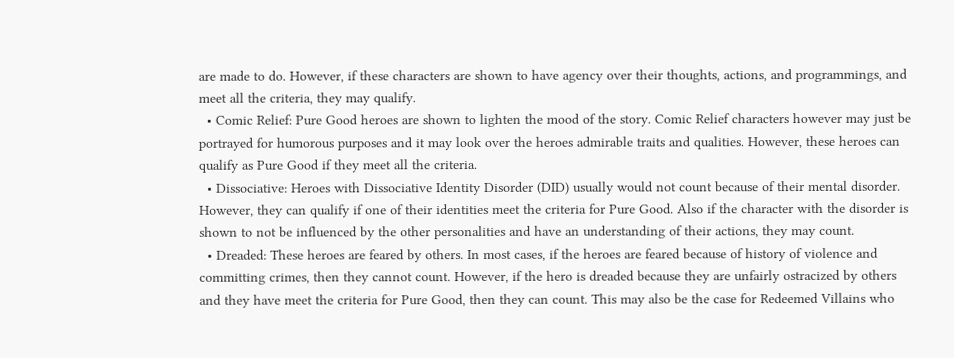are made to do. However, if these characters are shown to have agency over their thoughts, actions, and programmings, and meet all the criteria, they may qualify.
  • Comic Relief: Pure Good heroes are shown to lighten the mood of the story. Comic Relief characters however may just be portrayed for humorous purposes and it may look over the heroes admirable traits and qualities. However, these heroes can qualify as Pure Good if they meet all the criteria.
  • Dissociative: Heroes with Dissociative Identity Disorder (DID) usually would not count because of their mental disorder. However, they can qualify if one of their identities meet the criteria for Pure Good. Also if the character with the disorder is shown to not be influenced by the other personalities and have an understanding of their actions, they may count.
  • Dreaded: These heroes are feared by others. In most cases, if the heroes are feared because of history of violence and committing crimes, then they cannot count. However, if the hero is dreaded because they are unfairly ostracized by others and they have meet the criteria for Pure Good, then they can count. This may also be the case for Redeemed Villains who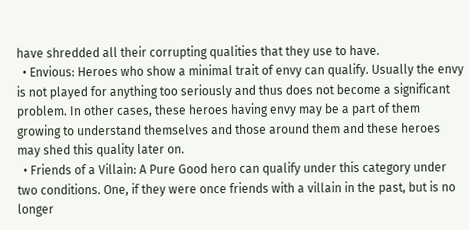have shredded all their corrupting qualities that they use to have.
  • Envious: Heroes who show a minimal trait of envy can qualify. Usually the envy is not played for anything too seriously and thus does not become a significant problem. In other cases, these heroes having envy may be a part of them growing to understand themselves and those around them and these heroes may shed this quality later on.
  • Friends of a Villain: A Pure Good hero can qualify under this category under two conditions. One, if they were once friends with a villain in the past, but is no longer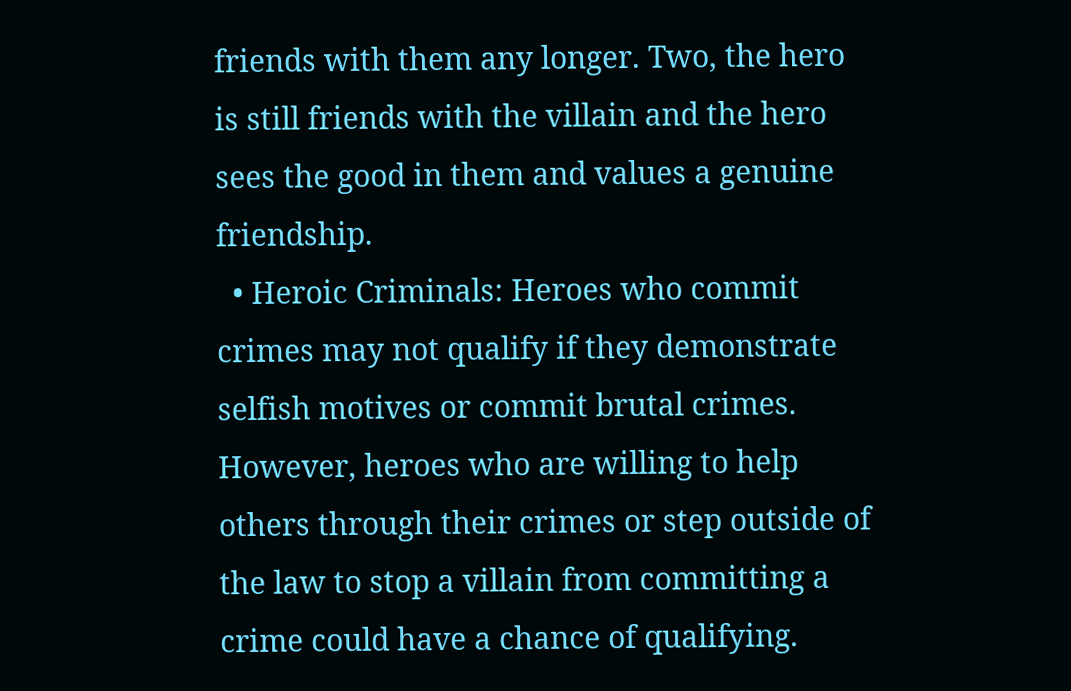friends with them any longer. Two, the hero is still friends with the villain and the hero sees the good in them and values a genuine friendship.
  • Heroic Criminals: Heroes who commit crimes may not qualify if they demonstrate selfish motives or commit brutal crimes. However, heroes who are willing to help others through their crimes or step outside of the law to stop a villain from committing a crime could have a chance of qualifying.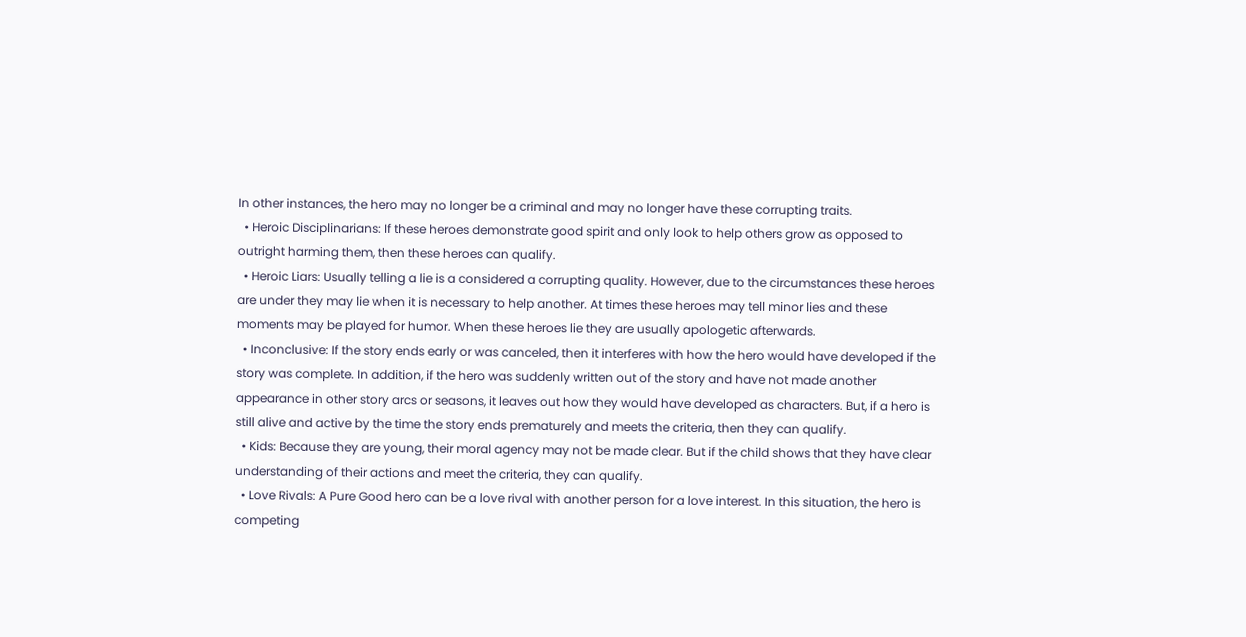In other instances, the hero may no longer be a criminal and may no longer have these corrupting traits.
  • Heroic Disciplinarians: If these heroes demonstrate good spirit and only look to help others grow as opposed to outright harming them, then these heroes can qualify.
  • Heroic Liars: Usually telling a lie is a considered a corrupting quality. However, due to the circumstances these heroes are under they may lie when it is necessary to help another. At times these heroes may tell minor lies and these moments may be played for humor. When these heroes lie they are usually apologetic afterwards.
  • Inconclusive: If the story ends early or was canceled, then it interferes with how the hero would have developed if the story was complete. In addition, if the hero was suddenly written out of the story and have not made another appearance in other story arcs or seasons, it leaves out how they would have developed as characters. But, if a hero is still alive and active by the time the story ends prematurely and meets the criteria, then they can qualify.
  • Kids: Because they are young, their moral agency may not be made clear. But if the child shows that they have clear understanding of their actions and meet the criteria, they can qualify.
  • Love Rivals: A Pure Good hero can be a love rival with another person for a love interest. In this situation, the hero is competing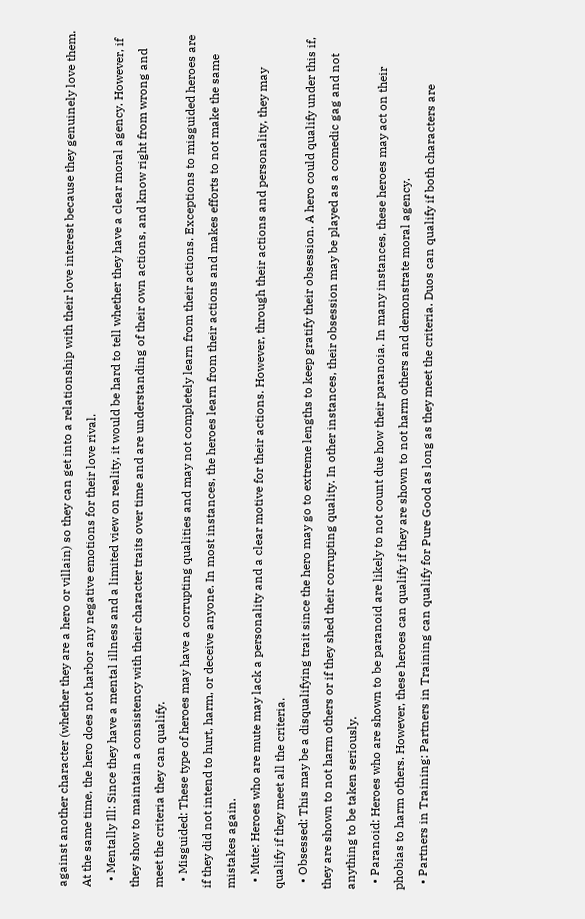against another character (whether they are a hero or villain) so they can get into a relationship with their love interest because they genuinely love them. At the same time, the hero does not harbor any negative emotions for their love rival.
  • Mentally Ill: Since they have a mental illness and a limited view on reality, it would be hard to tell whether they have a clear moral agency. However, if they show to maintain a consistency with their character traits over time and are understanding of their own actions, and know right from wrong and meet the criteria they can qualify.
  • Misguided: These type of heroes may have a corrupting qualities and may not completely learn from their actions. Exceptions to misguided heroes are if they did not intend to hurt, harm, or deceive anyone. In most instances, the heroes learn from their actions and makes efforts to not make the same mistakes again.
  • Mute: Heroes who are mute may lack a personality and a clear motive for their actions. However, through their actions and personality, they may qualify if they meet all the criteria.
  • Obsessed: This may be a disqualifying trait since the hero may go to extreme lengths to keep gratify their obsession. A hero could qualify under this if, they are shown to not harm others or if they shed their corrupting quality. In other instances, their obsession may be played as a comedic gag and not anything to be taken seriously.
  • Paranoid: Heroes who are shown to be paranoid are likely to not count due how their paranoia. In many instances, these heroes may act on their phobias to harm others. However, these heroes can qualify if they are shown to not harm others and demonstrate moral agency.
  • Partners in Training: Partners in Training can qualify for Pure Good as long as they meet the criteria. Duos can qualify if both characters are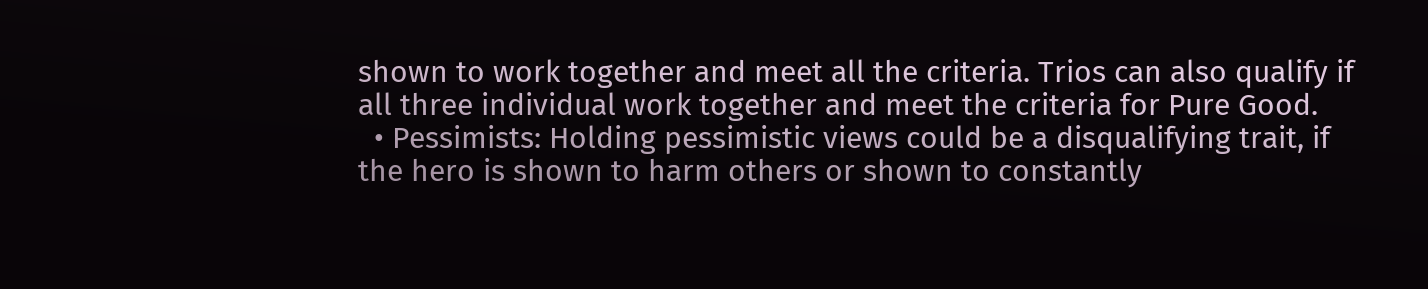shown to work together and meet all the criteria. Trios can also qualify if all three individual work together and meet the criteria for Pure Good.
  • Pessimists: Holding pessimistic views could be a disqualifying trait, if the hero is shown to harm others or shown to constantly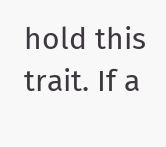hold this trait. If a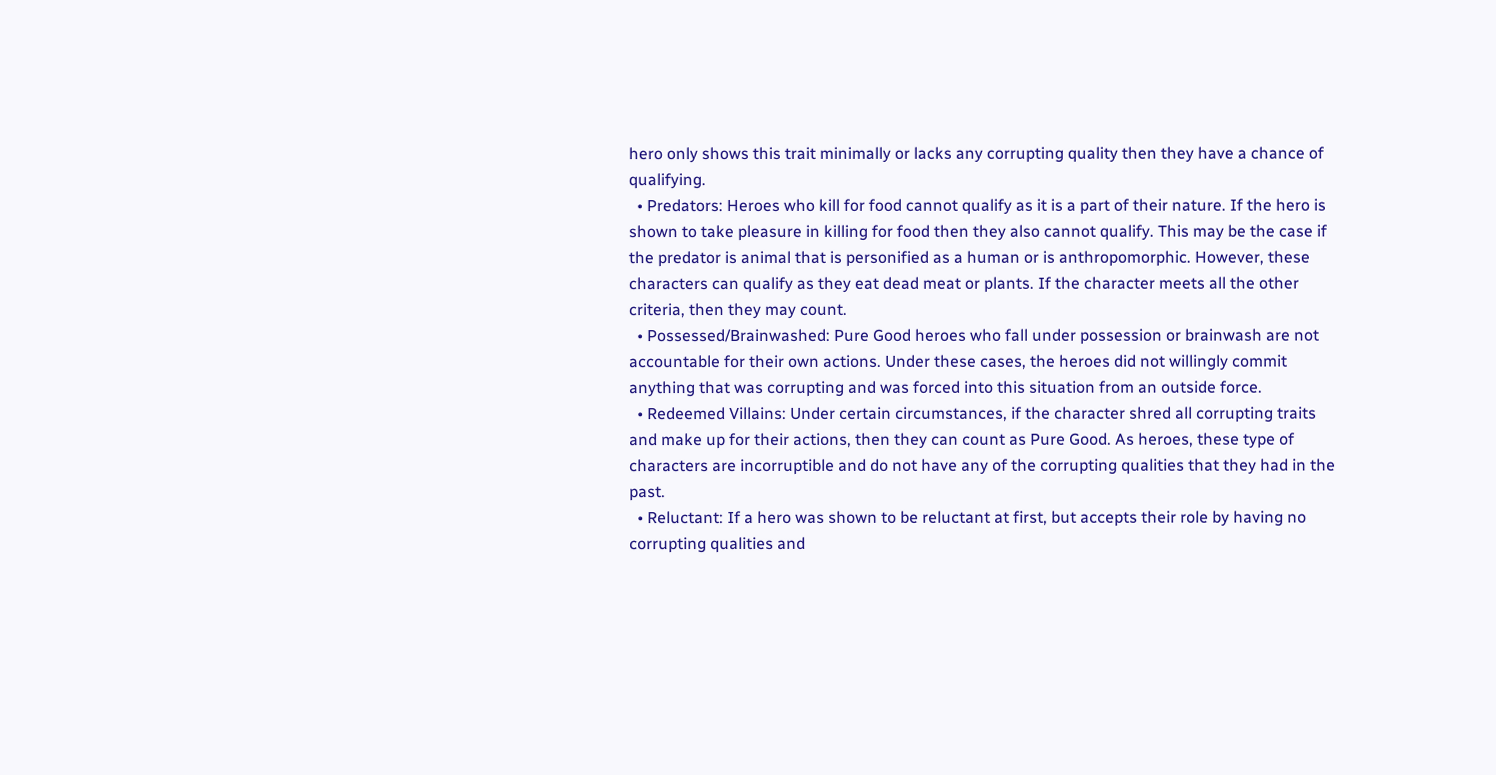hero only shows this trait minimally or lacks any corrupting quality then they have a chance of qualifying.
  • Predators: Heroes who kill for food cannot qualify as it is a part of their nature. If the hero is shown to take pleasure in killing for food then they also cannot qualify. This may be the case if the predator is animal that is personified as a human or is anthropomorphic. However, these characters can qualify as they eat dead meat or plants. If the character meets all the other criteria, then they may count.
  • Possessed/Brainwashed: Pure Good heroes who fall under possession or brainwash are not accountable for their own actions. Under these cases, the heroes did not willingly commit anything that was corrupting and was forced into this situation from an outside force.
  • Redeemed Villains: Under certain circumstances, if the character shred all corrupting traits and make up for their actions, then they can count as Pure Good. As heroes, these type of characters are incorruptible and do not have any of the corrupting qualities that they had in the past.
  • Reluctant: If a hero was shown to be reluctant at first, but accepts their role by having no corrupting qualities and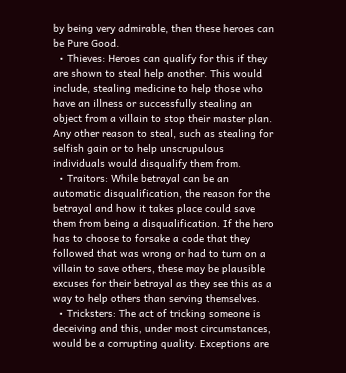by being very admirable, then these heroes can be Pure Good.
  • Thieves: Heroes can qualify for this if they are shown to steal help another. This would include, stealing medicine to help those who have an illness or successfully stealing an object from a villain to stop their master plan. Any other reason to steal, such as stealing for selfish gain or to help unscrupulous individuals would disqualify them from.
  • Traitors: While betrayal can be an automatic disqualification, the reason for the betrayal and how it takes place could save them from being a disqualification. If the hero has to choose to forsake a code that they followed that was wrong or had to turn on a villain to save others, these may be plausible excuses for their betrayal as they see this as a way to help others than serving themselves.
  • Tricksters: The act of tricking someone is deceiving and this, under most circumstances, would be a corrupting quality. Exceptions are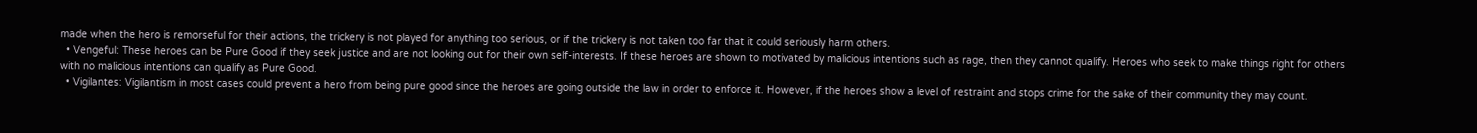made when the hero is remorseful for their actions, the trickery is not played for anything too serious, or if the trickery is not taken too far that it could seriously harm others.
  • Vengeful: These heroes can be Pure Good if they seek justice and are not looking out for their own self-interests. If these heroes are shown to motivated by malicious intentions such as rage, then they cannot qualify. Heroes who seek to make things right for others with no malicious intentions can qualify as Pure Good.
  • Vigilantes: Vigilantism in most cases could prevent a hero from being pure good since the heroes are going outside the law in order to enforce it. However, if the heroes show a level of restraint and stops crime for the sake of their community they may count.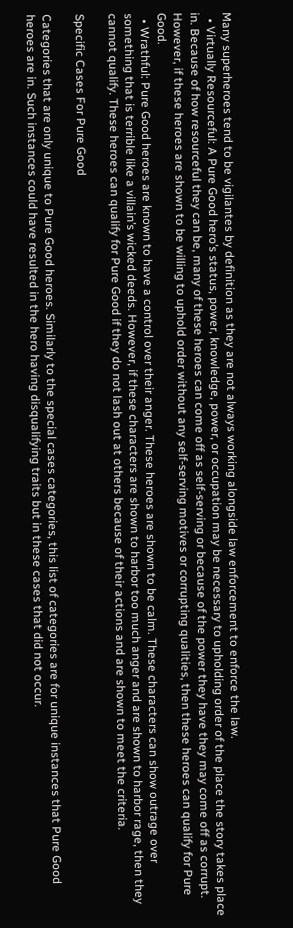Many superheroes tend to be vigilantes by definition as they are not always working alongside law enforcement to enforce the law.
  • Virtually Resourceful: A Pure Good hero’s status, power, knowledge, power, or occupation may be necessary to upholding order of the place the story takes place in. Because of how resourceful they can be, many of these heroes can come off as self-serving or because of the power they have they may come off as corrupt. However, if these heroes are shown to be willing to uphold order without any self-serving motives or corrupting qualities, then these heroes can qualify for Pure Good.
  • Wrathful: Pure Good heroes are known to have a control over their anger. These heroes are shown to be calm. These characters can show outrage over something that is terrible like a villain’s wicked deeds. However, if these characters are shown to harbor too much anger and are shown to harbor rage, then they cannot qualify. These heroes can qualify for Pure Good if they do not lash out at others because of their actions and are shown to meet the criteria.

Specific Cases For Pure Good

Categories that are only unique to Pure Good heroes. Similarly to the special cases categories, this list of categories are for unique instances that Pure Good heroes are in. Such instances could have resulted in the hero having disqualifying traits but in these cases that did not occur.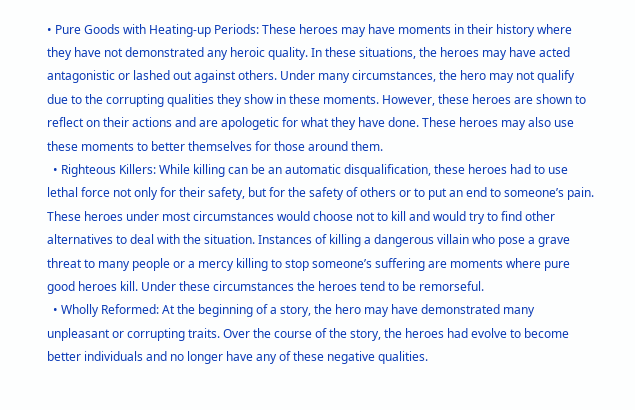• Pure Goods with Heating-up Periods: These heroes may have moments in their history where they have not demonstrated any heroic quality. In these situations, the heroes may have acted antagonistic or lashed out against others. Under many circumstances, the hero may not qualify due to the corrupting qualities they show in these moments. However, these heroes are shown to reflect on their actions and are apologetic for what they have done. These heroes may also use these moments to better themselves for those around them.
  • Righteous Killers: While killing can be an automatic disqualification, these heroes had to use lethal force not only for their safety, but for the safety of others or to put an end to someone’s pain. These heroes under most circumstances would choose not to kill and would try to find other alternatives to deal with the situation. Instances of killing a dangerous villain who pose a grave threat to many people or a mercy killing to stop someone’s suffering are moments where pure good heroes kill. Under these circumstances the heroes tend to be remorseful.
  • Wholly Reformed: At the beginning of a story, the hero may have demonstrated many unpleasant or corrupting traits. Over the course of the story, the heroes had evolve to become better individuals and no longer have any of these negative qualities.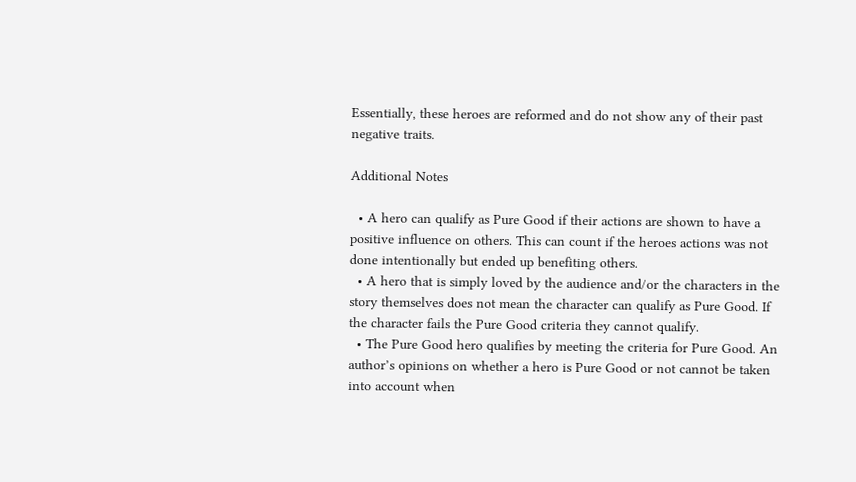Essentially, these heroes are reformed and do not show any of their past negative traits.

Additional Notes

  • A hero can qualify as Pure Good if their actions are shown to have a positive influence on others. This can count if the heroes actions was not done intentionally but ended up benefiting others.
  • A hero that is simply loved by the audience and/or the characters in the story themselves does not mean the character can qualify as Pure Good. If the character fails the Pure Good criteria they cannot qualify.
  • The Pure Good hero qualifies by meeting the criteria for Pure Good. An author’s opinions on whether a hero is Pure Good or not cannot be taken into account when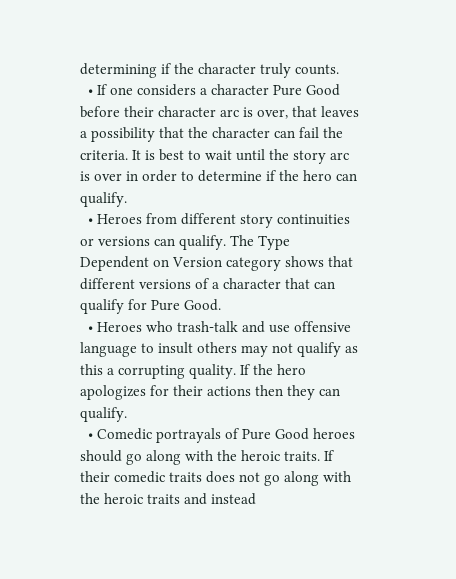determining if the character truly counts.
  • If one considers a character Pure Good before their character arc is over, that leaves a possibility that the character can fail the criteria. It is best to wait until the story arc is over in order to determine if the hero can qualify.
  • Heroes from different story continuities or versions can qualify. The Type Dependent on Version category shows that different versions of a character that can qualify for Pure Good.
  • Heroes who trash-talk and use offensive language to insult others may not qualify as this a corrupting quality. If the hero apologizes for their actions then they can qualify.
  • Comedic portrayals of Pure Good heroes should go along with the heroic traits. If their comedic traits does not go along with the heroic traits and instead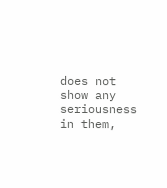does not show any seriousness in them,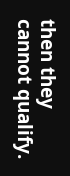then they cannot qualify.